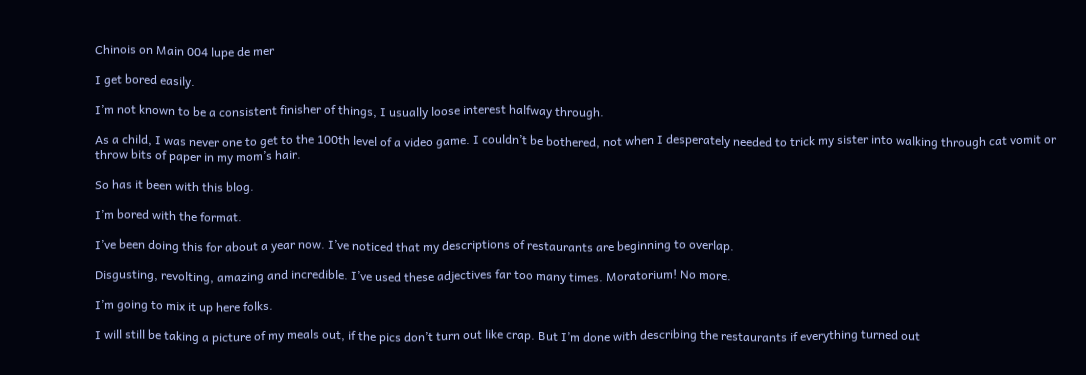Chinois on Main 004 lupe de mer

I get bored easily.

I’m not known to be a consistent finisher of things, I usually loose interest halfway through.

As a child, I was never one to get to the 100th level of a video game. I couldn’t be bothered, not when I desperately needed to trick my sister into walking through cat vomit or throw bits of paper in my mom’s hair.

So has it been with this blog.

I’m bored with the format.

I’ve been doing this for about a year now. I’ve noticed that my descriptions of restaurants are beginning to overlap.

Disgusting, revolting, amazing and incredible. I’ve used these adjectives far too many times. Moratorium! No more.

I’m going to mix it up here folks.

I will still be taking a picture of my meals out, if the pics don’t turn out like crap. But I’m done with describing the restaurants if everything turned out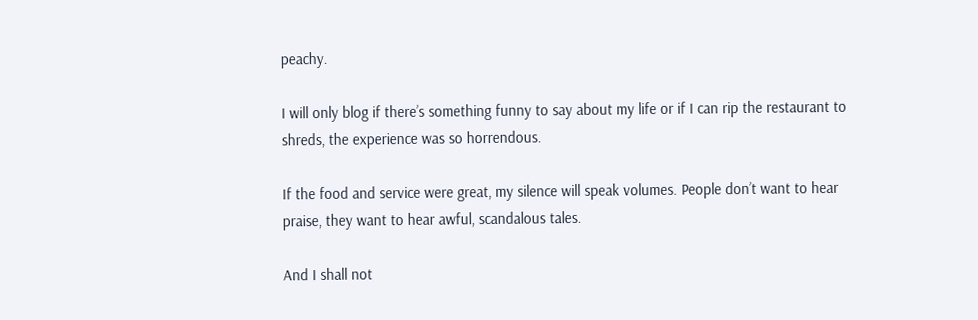peachy.

I will only blog if there’s something funny to say about my life or if I can rip the restaurant to shreds, the experience was so horrendous.

If the food and service were great, my silence will speak volumes. People don’t want to hear praise, they want to hear awful, scandalous tales.

And I shall not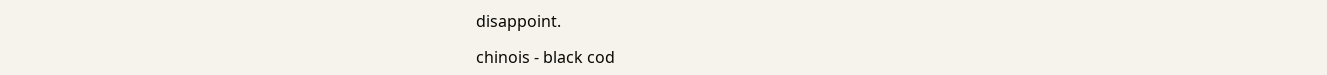disappoint.

chinois - black cod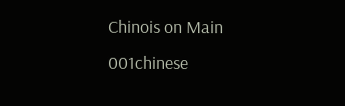Chinois on Main 001chinese